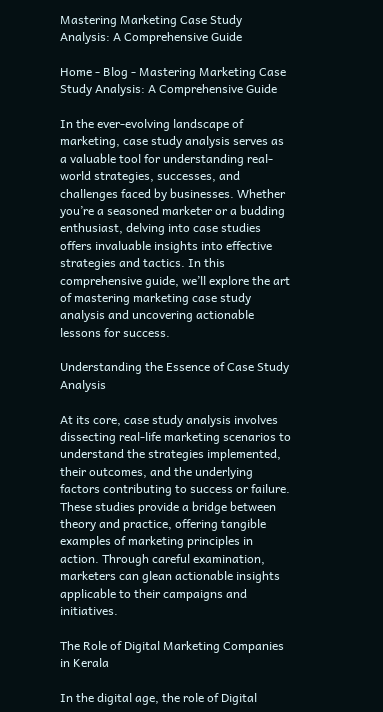Mastering Marketing Case Study Analysis: A Comprehensive Guide

Home - Blog - Mastering Marketing Case Study Analysis: A Comprehensive Guide

In the ever-evolving landscape of marketing, case study analysis serves as a valuable tool for understanding real-world strategies, successes, and challenges faced by businesses. Whether you’re a seasoned marketer or a budding enthusiast, delving into case studies offers invaluable insights into effective strategies and tactics. In this comprehensive guide, we’ll explore the art of mastering marketing case study analysis and uncovering actionable lessons for success.

Understanding the Essence of Case Study Analysis

At its core, case study analysis involves dissecting real-life marketing scenarios to understand the strategies implemented, their outcomes, and the underlying factors contributing to success or failure. These studies provide a bridge between theory and practice, offering tangible examples of marketing principles in action. Through careful examination, marketers can glean actionable insights applicable to their campaigns and initiatives.

The Role of Digital Marketing Companies in Kerala

In the digital age, the role of Digital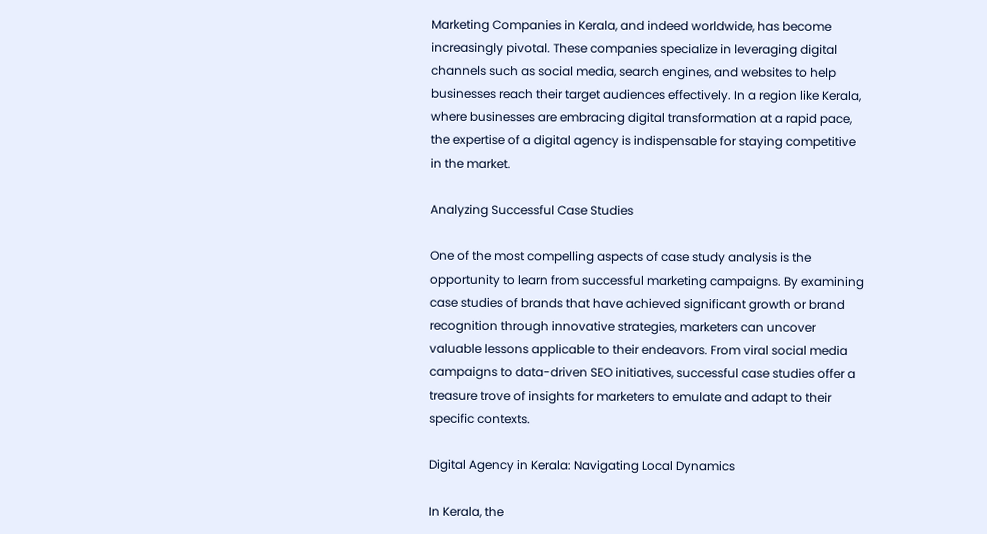Marketing Companies in Kerala, and indeed worldwide, has become increasingly pivotal. These companies specialize in leveraging digital channels such as social media, search engines, and websites to help businesses reach their target audiences effectively. In a region like Kerala, where businesses are embracing digital transformation at a rapid pace, the expertise of a digital agency is indispensable for staying competitive in the market.

Analyzing Successful Case Studies

One of the most compelling aspects of case study analysis is the opportunity to learn from successful marketing campaigns. By examining case studies of brands that have achieved significant growth or brand recognition through innovative strategies, marketers can uncover valuable lessons applicable to their endeavors. From viral social media campaigns to data-driven SEO initiatives, successful case studies offer a treasure trove of insights for marketers to emulate and adapt to their specific contexts.

Digital Agency in Kerala: Navigating Local Dynamics

In Kerala, the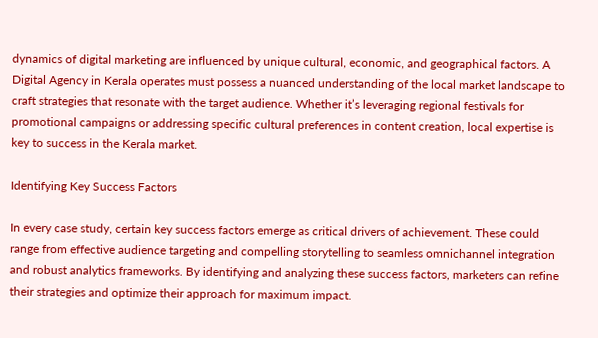dynamics of digital marketing are influenced by unique cultural, economic, and geographical factors. A Digital Agency in Kerala operates must possess a nuanced understanding of the local market landscape to craft strategies that resonate with the target audience. Whether it’s leveraging regional festivals for promotional campaigns or addressing specific cultural preferences in content creation, local expertise is key to success in the Kerala market.

Identifying Key Success Factors

In every case study, certain key success factors emerge as critical drivers of achievement. These could range from effective audience targeting and compelling storytelling to seamless omnichannel integration and robust analytics frameworks. By identifying and analyzing these success factors, marketers can refine their strategies and optimize their approach for maximum impact.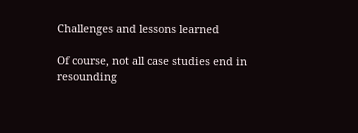Challenges and lessons learned

Of course, not all case studies end in resounding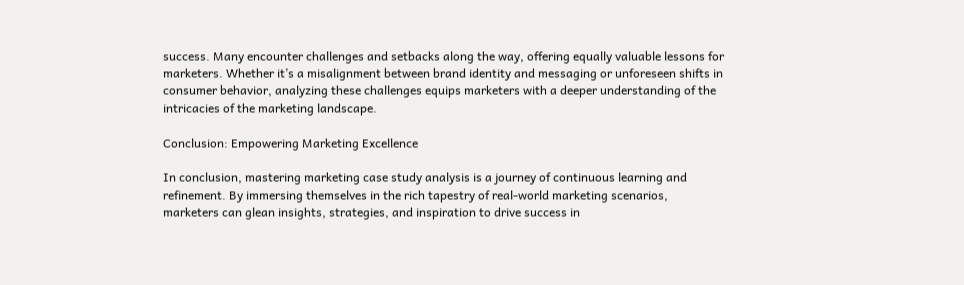success. Many encounter challenges and setbacks along the way, offering equally valuable lessons for marketers. Whether it’s a misalignment between brand identity and messaging or unforeseen shifts in consumer behavior, analyzing these challenges equips marketers with a deeper understanding of the intricacies of the marketing landscape.

Conclusion: Empowering Marketing Excellence

In conclusion, mastering marketing case study analysis is a journey of continuous learning and refinement. By immersing themselves in the rich tapestry of real-world marketing scenarios, marketers can glean insights, strategies, and inspiration to drive success in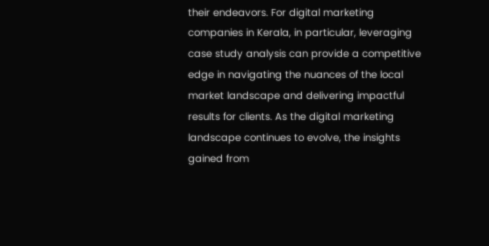their endeavors. For digital marketing companies in Kerala, in particular, leveraging case study analysis can provide a competitive edge in navigating the nuances of the local market landscape and delivering impactful results for clients. As the digital marketing landscape continues to evolve, the insights gained from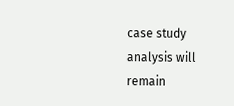case study analysis will remain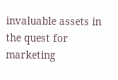invaluable assets in the quest for marketing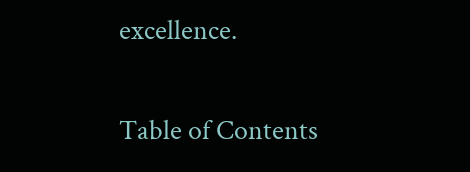excellence.

Table of Contents